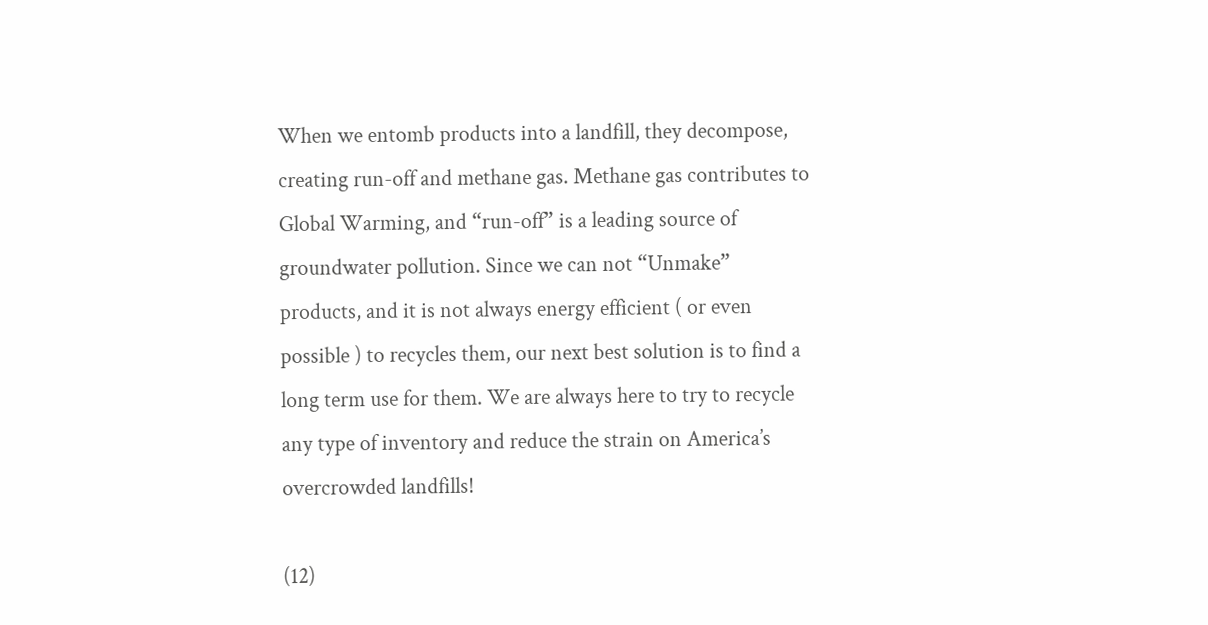When we entomb products into a landfill, they decompose, creating run-off and methane gas. Methane gas contributes to Global Warming, and “run-off” is a leading source of groundwater pollution. Since we can not “Unmake” products, and it is not always energy efficient ( or even possible ) to recycles them, our next best solution is to find a long term use for them. We are always here to try to recycle any type of inventory and reduce the strain on America’s overcrowded landfills!

(12)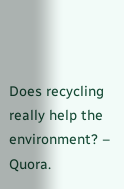Does recycling really help the environment? – Quora.